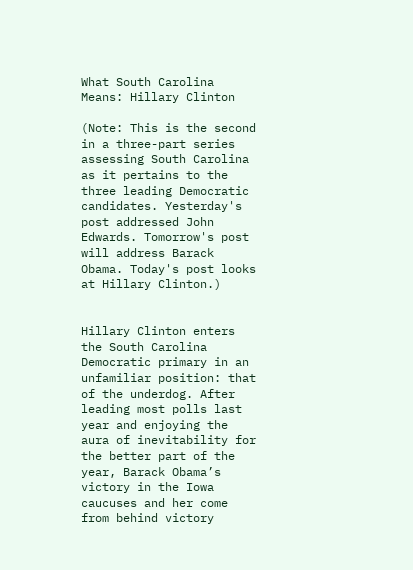What South Carolina Means: Hillary Clinton

(Note: This is the second in a three-part series assessing South Carolina as it pertains to the three leading Democratic candidates. Yesterday's post addressed John Edwards. Tomorrow's post will address Barack Obama. Today's post looks at Hillary Clinton.)


Hillary Clinton enters the South Carolina Democratic primary in an unfamiliar position: that of the underdog. After leading most polls last year and enjoying the aura of inevitability for the better part of the year, Barack Obama’s victory in the Iowa caucuses and her come from behind victory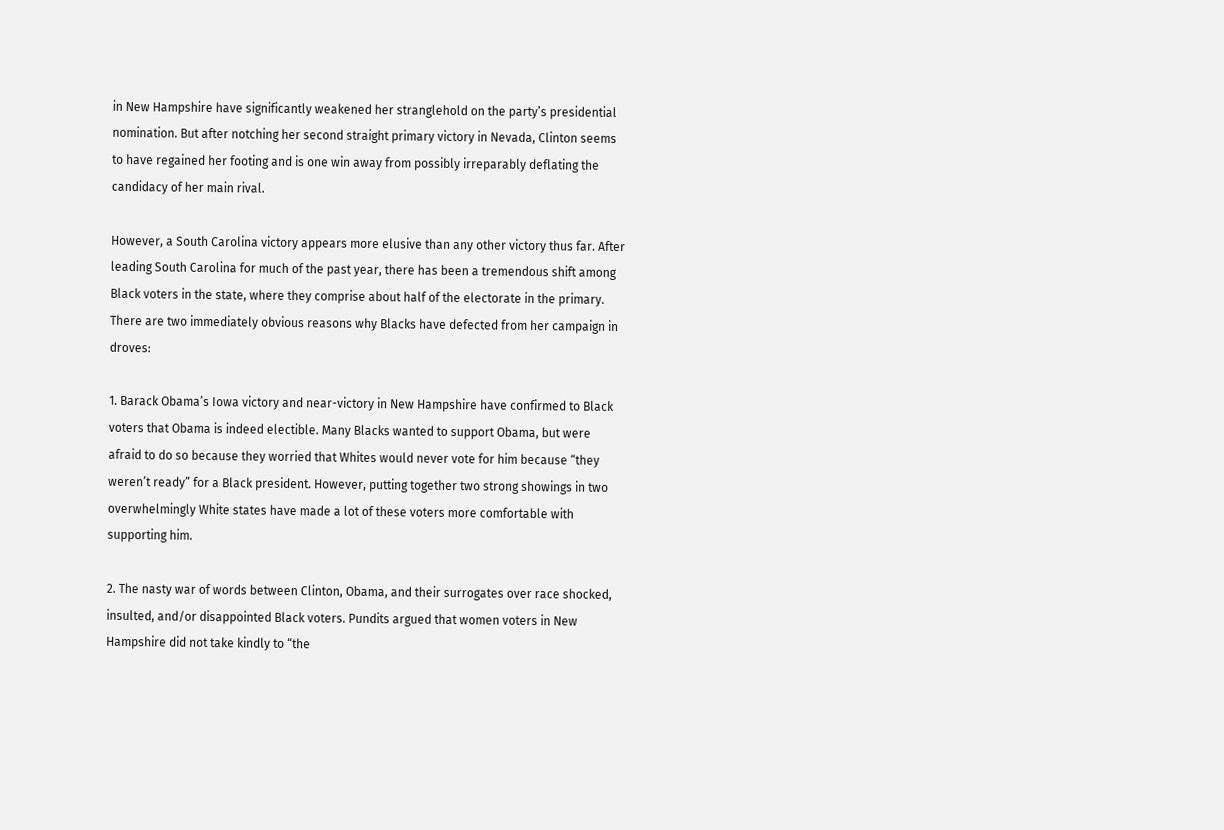in New Hampshire have significantly weakened her stranglehold on the party’s presidential nomination. But after notching her second straight primary victory in Nevada, Clinton seems to have regained her footing and is one win away from possibly irreparably deflating the candidacy of her main rival.

However, a South Carolina victory appears more elusive than any other victory thus far. After leading South Carolina for much of the past year, there has been a tremendous shift among Black voters in the state, where they comprise about half of the electorate in the primary. There are two immediately obvious reasons why Blacks have defected from her campaign in droves:

1. Barack Obama’s Iowa victory and near-victory in New Hampshire have confirmed to Black voters that Obama is indeed electible. Many Blacks wanted to support Obama, but were afraid to do so because they worried that Whites would never vote for him because “they weren’t ready” for a Black president. However, putting together two strong showings in two overwhelmingly White states have made a lot of these voters more comfortable with supporting him.

2. The nasty war of words between Clinton, Obama, and their surrogates over race shocked, insulted, and/or disappointed Black voters. Pundits argued that women voters in New Hampshire did not take kindly to “the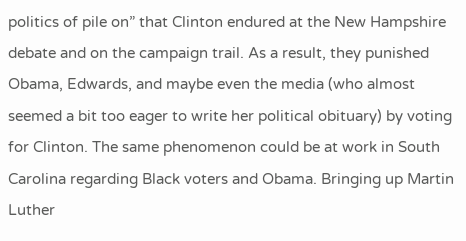politics of pile on” that Clinton endured at the New Hampshire debate and on the campaign trail. As a result, they punished Obama, Edwards, and maybe even the media (who almost seemed a bit too eager to write her political obituary) by voting for Clinton. The same phenomenon could be at work in South Carolina regarding Black voters and Obama. Bringing up Martin Luther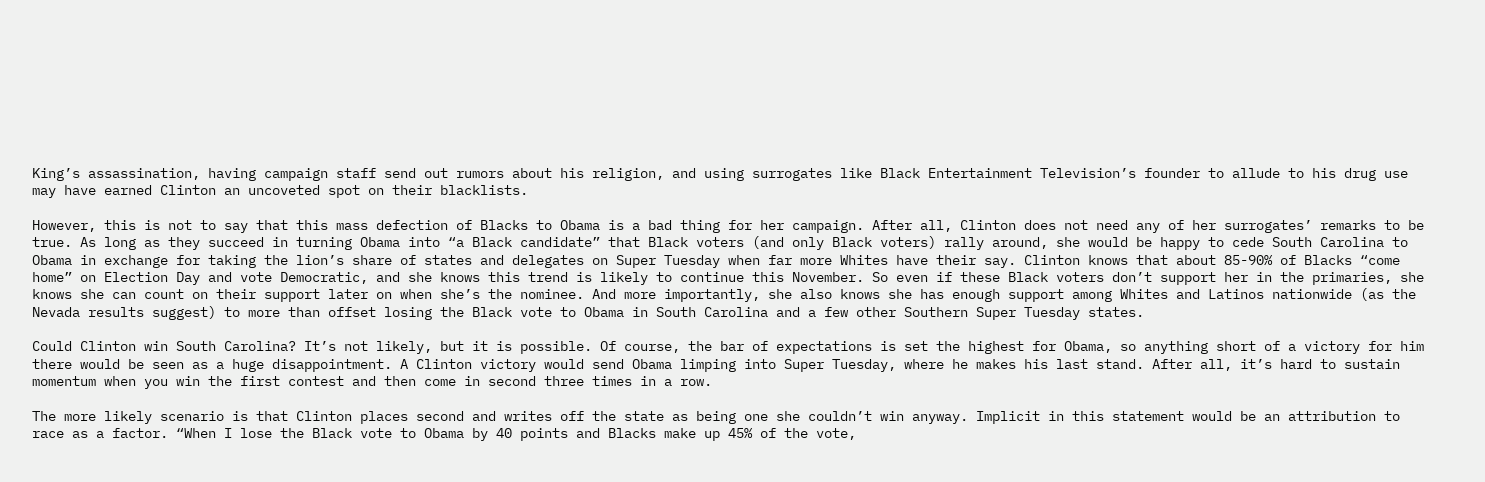King’s assassination, having campaign staff send out rumors about his religion, and using surrogates like Black Entertainment Television’s founder to allude to his drug use may have earned Clinton an uncoveted spot on their blacklists.

However, this is not to say that this mass defection of Blacks to Obama is a bad thing for her campaign. After all, Clinton does not need any of her surrogates’ remarks to be true. As long as they succeed in turning Obama into “a Black candidate” that Black voters (and only Black voters) rally around, she would be happy to cede South Carolina to Obama in exchange for taking the lion’s share of states and delegates on Super Tuesday when far more Whites have their say. Clinton knows that about 85-90% of Blacks “come home” on Election Day and vote Democratic, and she knows this trend is likely to continue this November. So even if these Black voters don’t support her in the primaries, she knows she can count on their support later on when she’s the nominee. And more importantly, she also knows she has enough support among Whites and Latinos nationwide (as the Nevada results suggest) to more than offset losing the Black vote to Obama in South Carolina and a few other Southern Super Tuesday states.

Could Clinton win South Carolina? It’s not likely, but it is possible. Of course, the bar of expectations is set the highest for Obama, so anything short of a victory for him there would be seen as a huge disappointment. A Clinton victory would send Obama limping into Super Tuesday, where he makes his last stand. After all, it’s hard to sustain momentum when you win the first contest and then come in second three times in a row.

The more likely scenario is that Clinton places second and writes off the state as being one she couldn’t win anyway. Implicit in this statement would be an attribution to race as a factor. “When I lose the Black vote to Obama by 40 points and Blacks make up 45% of the vote,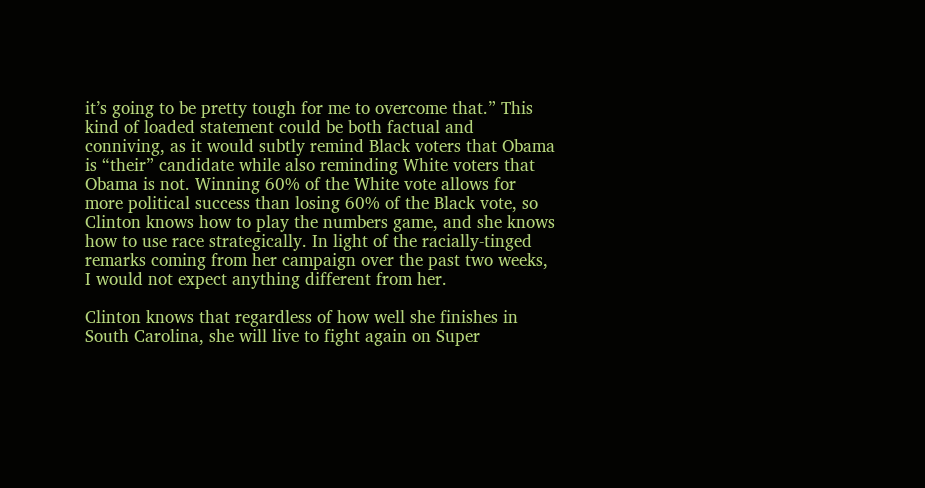it’s going to be pretty tough for me to overcome that.” This kind of loaded statement could be both factual and conniving, as it would subtly remind Black voters that Obama is “their” candidate while also reminding White voters that Obama is not. Winning 60% of the White vote allows for more political success than losing 60% of the Black vote, so Clinton knows how to play the numbers game, and she knows how to use race strategically. In light of the racially-tinged remarks coming from her campaign over the past two weeks, I would not expect anything different from her.

Clinton knows that regardless of how well she finishes in South Carolina, she will live to fight again on Super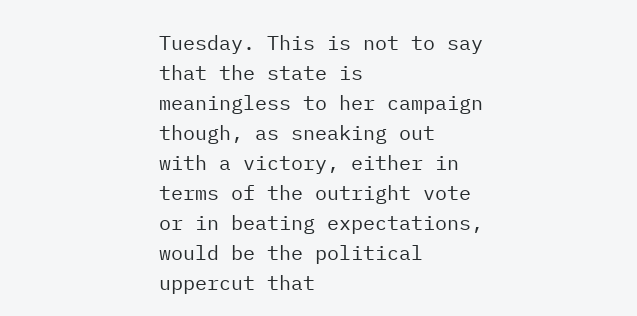Tuesday. This is not to say that the state is meaningless to her campaign though, as sneaking out with a victory, either in terms of the outright vote or in beating expectations, would be the political uppercut that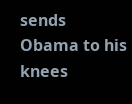sends Obama to his knees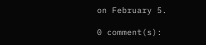on February 5.

0 comment(s):